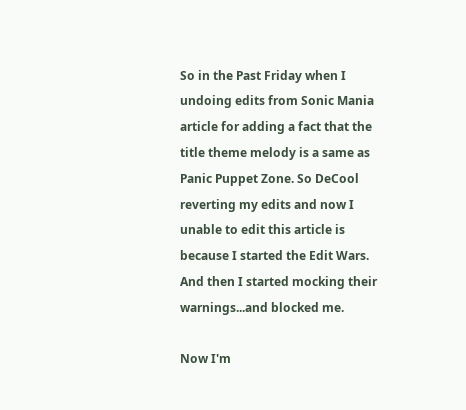So in the Past Friday when I undoing edits from Sonic Mania article for adding a fact that the title theme melody is a same as Panic Puppet Zone. So DeCool reverting my edits and now I unable to edit this article is because I started the Edit Wars. And then I started mocking their warnings...and blocked me.

Now I'm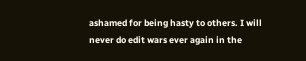ashamed for being hasty to others. I will never do edit wars ever again in the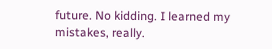future. No kidding. I learned my mistakes, really.